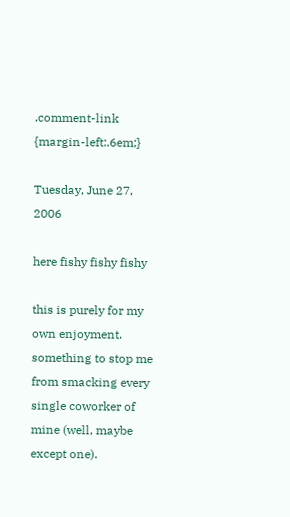.comment-link {margin-left:.6em;}

Tuesday, June 27, 2006

here fishy fishy fishy

this is purely for my own enjoyment. something to stop me from smacking every single coworker of mine (well, maybe except one).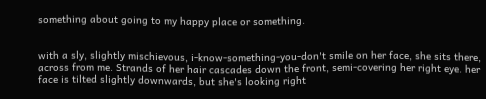something about going to my happy place or something.


with a sly, slightly mischievous, i-know-something-you-don't smile on her face, she sits there, across from me. Strands of her hair cascades down the front, semi-covering her right eye. her face is tilted slightly downwards, but she's looking right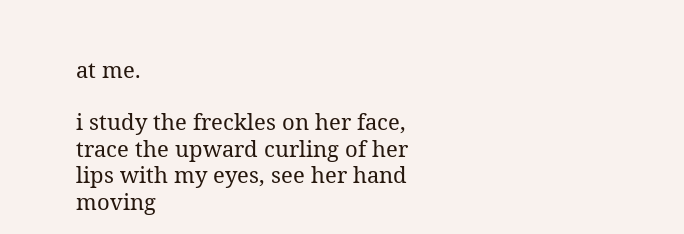at me.

i study the freckles on her face, trace the upward curling of her lips with my eyes, see her hand moving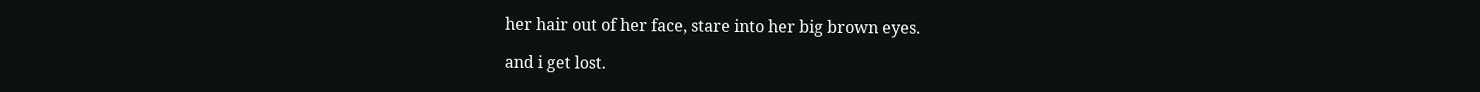her hair out of her face, stare into her big brown eyes.

and i get lost.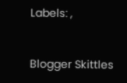Labels: ,


Blogger Skittles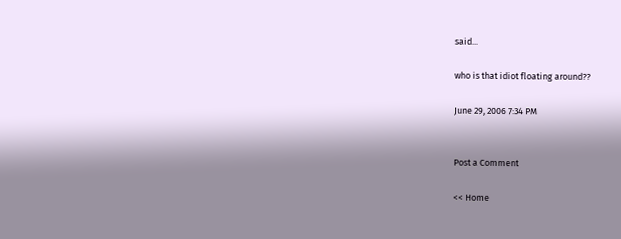said...

who is that idiot floating around??

June 29, 2006 7:34 PM


Post a Comment

<< Home